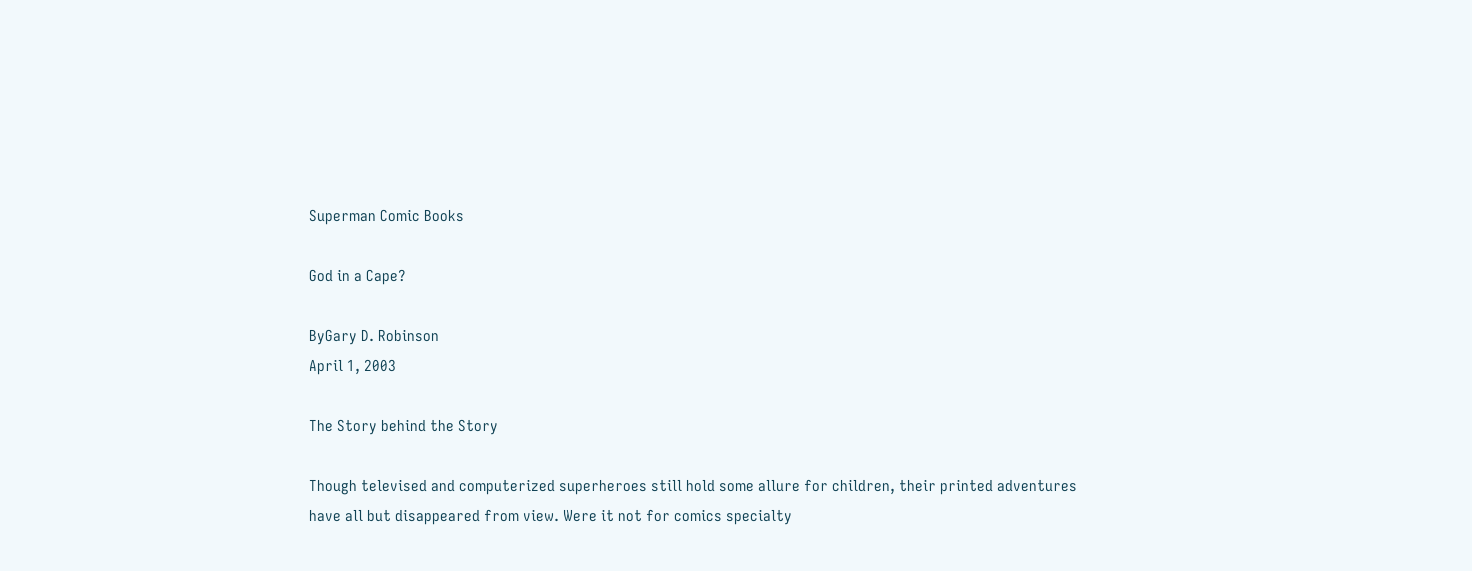Superman Comic Books

God in a Cape?

ByGary D. Robinson
April 1, 2003

The Story behind the Story

Though televised and computerized superheroes still hold some allure for children, their printed adventures have all but disappeared from view. Were it not for comics specialty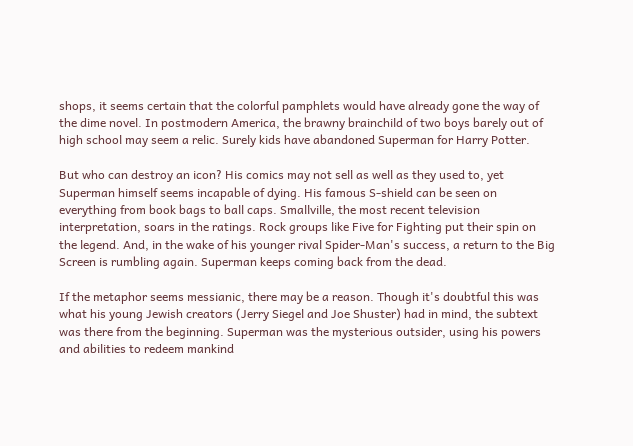shops, it seems certain that the colorful pamphlets would have already gone the way of the dime novel. In postmodern America, the brawny brainchild of two boys barely out of high school may seem a relic. Surely kids have abandoned Superman for Harry Potter.

But who can destroy an icon? His comics may not sell as well as they used to, yet Superman himself seems incapable of dying. His famous S-shield can be seen on everything from book bags to ball caps. Smallville, the most recent television interpretation, soars in the ratings. Rock groups like Five for Fighting put their spin on the legend. And, in the wake of his younger rival Spider-Man's success, a return to the Big Screen is rumbling again. Superman keeps coming back from the dead.

If the metaphor seems messianic, there may be a reason. Though it's doubtful this was what his young Jewish creators (Jerry Siegel and Joe Shuster) had in mind, the subtext was there from the beginning. Superman was the mysterious outsider, using his powers and abilities to redeem mankind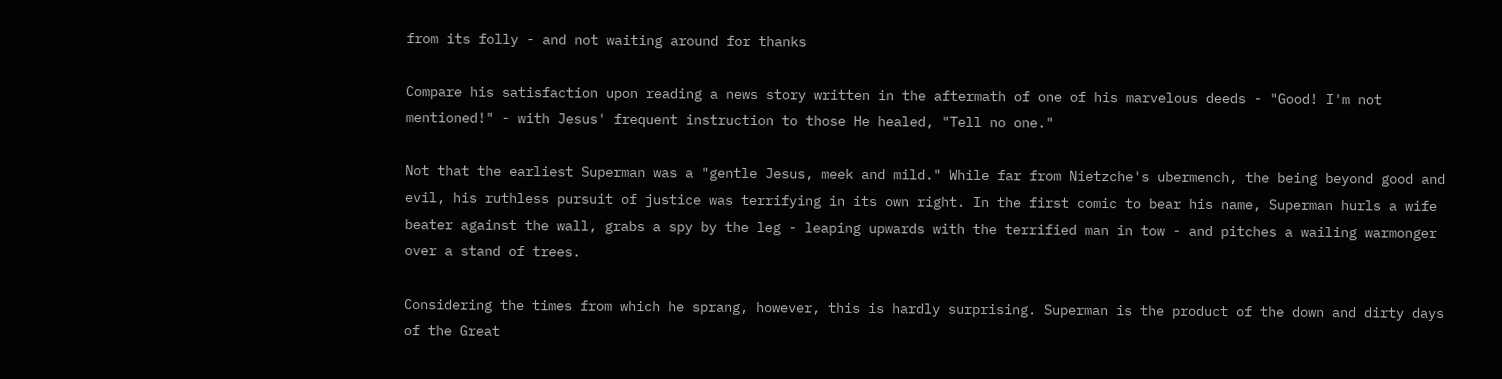from its folly - and not waiting around for thanks

Compare his satisfaction upon reading a news story written in the aftermath of one of his marvelous deeds - "Good! I'm not mentioned!" - with Jesus' frequent instruction to those He healed, "Tell no one."

Not that the earliest Superman was a "gentle Jesus, meek and mild." While far from Nietzche's ubermench, the being beyond good and evil, his ruthless pursuit of justice was terrifying in its own right. In the first comic to bear his name, Superman hurls a wife beater against the wall, grabs a spy by the leg - leaping upwards with the terrified man in tow - and pitches a wailing warmonger over a stand of trees.

Considering the times from which he sprang, however, this is hardly surprising. Superman is the product of the down and dirty days of the Great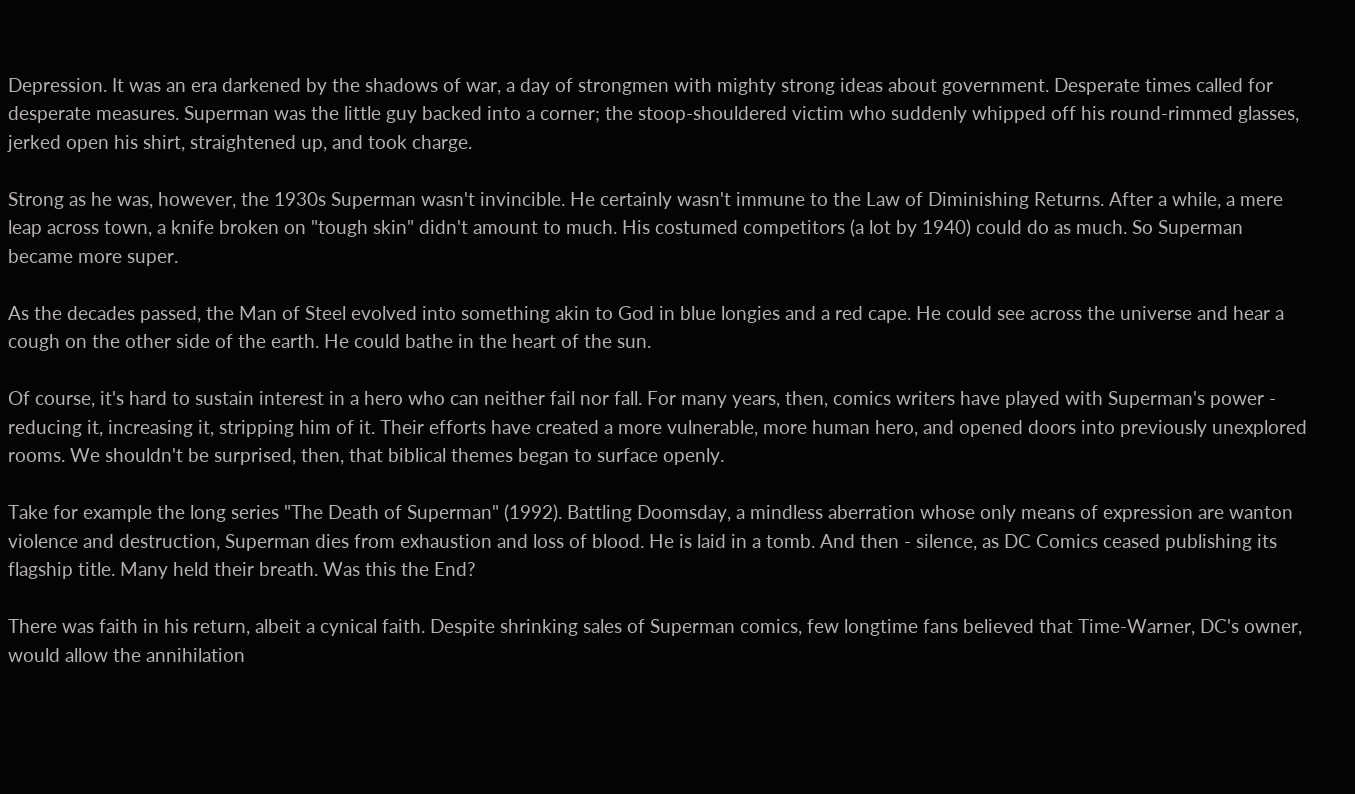Depression. It was an era darkened by the shadows of war, a day of strongmen with mighty strong ideas about government. Desperate times called for desperate measures. Superman was the little guy backed into a corner; the stoop-shouldered victim who suddenly whipped off his round-rimmed glasses, jerked open his shirt, straightened up, and took charge.

Strong as he was, however, the 1930s Superman wasn't invincible. He certainly wasn't immune to the Law of Diminishing Returns. After a while, a mere leap across town, a knife broken on "tough skin" didn't amount to much. His costumed competitors (a lot by 1940) could do as much. So Superman became more super.

As the decades passed, the Man of Steel evolved into something akin to God in blue longies and a red cape. He could see across the universe and hear a cough on the other side of the earth. He could bathe in the heart of the sun.

Of course, it's hard to sustain interest in a hero who can neither fail nor fall. For many years, then, comics writers have played with Superman's power - reducing it, increasing it, stripping him of it. Their efforts have created a more vulnerable, more human hero, and opened doors into previously unexplored rooms. We shouldn't be surprised, then, that biblical themes began to surface openly.

Take for example the long series "The Death of Superman" (1992). Battling Doomsday, a mindless aberration whose only means of expression are wanton violence and destruction, Superman dies from exhaustion and loss of blood. He is laid in a tomb. And then - silence, as DC Comics ceased publishing its flagship title. Many held their breath. Was this the End?

There was faith in his return, albeit a cynical faith. Despite shrinking sales of Superman comics, few longtime fans believed that Time-Warner, DC's owner, would allow the annihilation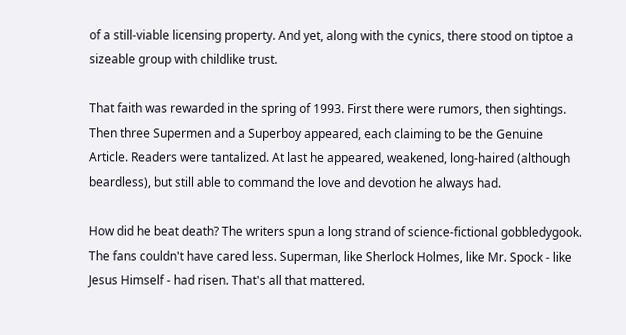of a still-viable licensing property. And yet, along with the cynics, there stood on tiptoe a sizeable group with childlike trust.

That faith was rewarded in the spring of 1993. First there were rumors, then sightings. Then three Supermen and a Superboy appeared, each claiming to be the Genuine Article. Readers were tantalized. At last he appeared, weakened, long-haired (although beardless), but still able to command the love and devotion he always had.

How did he beat death? The writers spun a long strand of science-fictional gobbledygook. The fans couldn't have cared less. Superman, like Sherlock Holmes, like Mr. Spock - like Jesus Himself - had risen. That's all that mattered.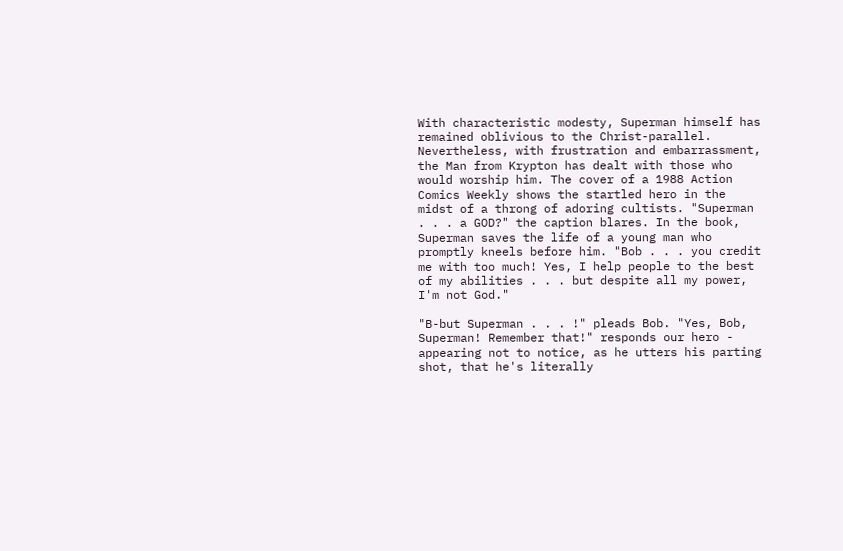With characteristic modesty, Superman himself has remained oblivious to the Christ-parallel. Nevertheless, with frustration and embarrassment, the Man from Krypton has dealt with those who would worship him. The cover of a 1988 Action Comics Weekly shows the startled hero in the midst of a throng of adoring cultists. "Superman . . . a GOD?" the caption blares. In the book, Superman saves the life of a young man who promptly kneels before him. "Bob . . . you credit me with too much! Yes, I help people to the best of my abilities . . . but despite all my power, I'm not God."

"B-but Superman . . . !" pleads Bob. "Yes, Bob, Superman! Remember that!" responds our hero - appearing not to notice, as he utters his parting shot, that he's literally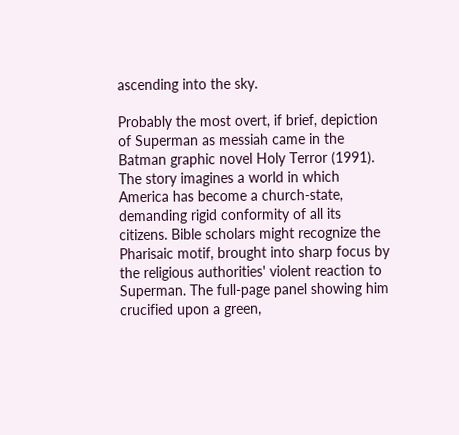ascending into the sky.

Probably the most overt, if brief, depiction of Superman as messiah came in the Batman graphic novel Holy Terror (1991). The story imagines a world in which America has become a church-state, demanding rigid conformity of all its citizens. Bible scholars might recognize the Pharisaic motif, brought into sharp focus by the religious authorities' violent reaction to Superman. The full-page panel showing him crucified upon a green,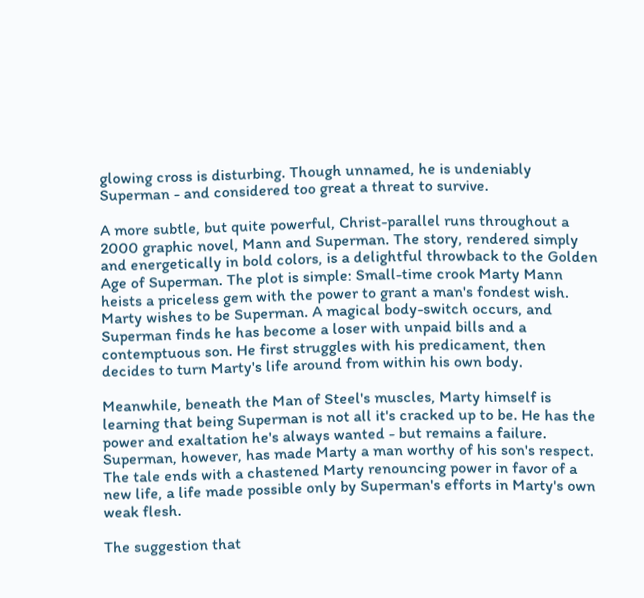glowing cross is disturbing. Though unnamed, he is undeniably Superman - and considered too great a threat to survive.

A more subtle, but quite powerful, Christ-parallel runs throughout a 2000 graphic novel, Mann and Superman. The story, rendered simply and energetically in bold colors, is a delightful throwback to the Golden Age of Superman. The plot is simple: Small-time crook Marty Mann heists a priceless gem with the power to grant a man's fondest wish. Marty wishes to be Superman. A magical body-switch occurs, and Superman finds he has become a loser with unpaid bills and a contemptuous son. He first struggles with his predicament, then decides to turn Marty's life around from within his own body.

Meanwhile, beneath the Man of Steel's muscles, Marty himself is learning that being Superman is not all it's cracked up to be. He has the power and exaltation he's always wanted - but remains a failure. Superman, however, has made Marty a man worthy of his son's respect. The tale ends with a chastened Marty renouncing power in favor of a new life, a life made possible only by Superman's efforts in Marty's own weak flesh.

The suggestion that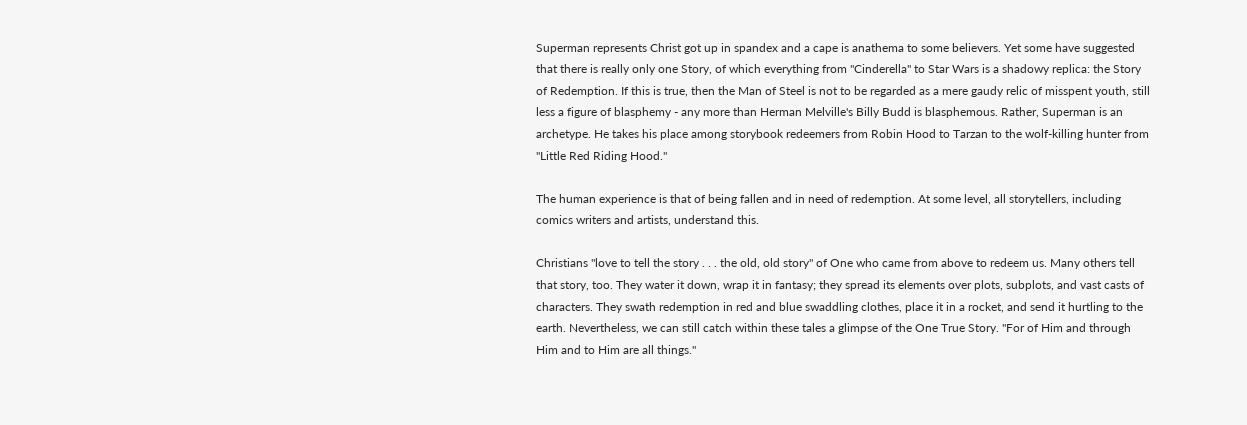Superman represents Christ got up in spandex and a cape is anathema to some believers. Yet some have suggested that there is really only one Story, of which everything from "Cinderella" to Star Wars is a shadowy replica: the Story of Redemption. If this is true, then the Man of Steel is not to be regarded as a mere gaudy relic of misspent youth, still less a figure of blasphemy - any more than Herman Melville's Billy Budd is blasphemous. Rather, Superman is an archetype. He takes his place among storybook redeemers from Robin Hood to Tarzan to the wolf-killing hunter from "Little Red Riding Hood."

The human experience is that of being fallen and in need of redemption. At some level, all storytellers, including comics writers and artists, understand this.

Christians "love to tell the story . . . the old, old story" of One who came from above to redeem us. Many others tell that story, too. They water it down, wrap it in fantasy; they spread its elements over plots, subplots, and vast casts of characters. They swath redemption in red and blue swaddling clothes, place it in a rocket, and send it hurtling to the earth. Nevertheless, we can still catch within these tales a glimpse of the One True Story. "For of Him and through Him and to Him are all things."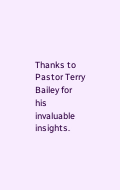Thanks to Pastor Terry Bailey for his invaluable insights.